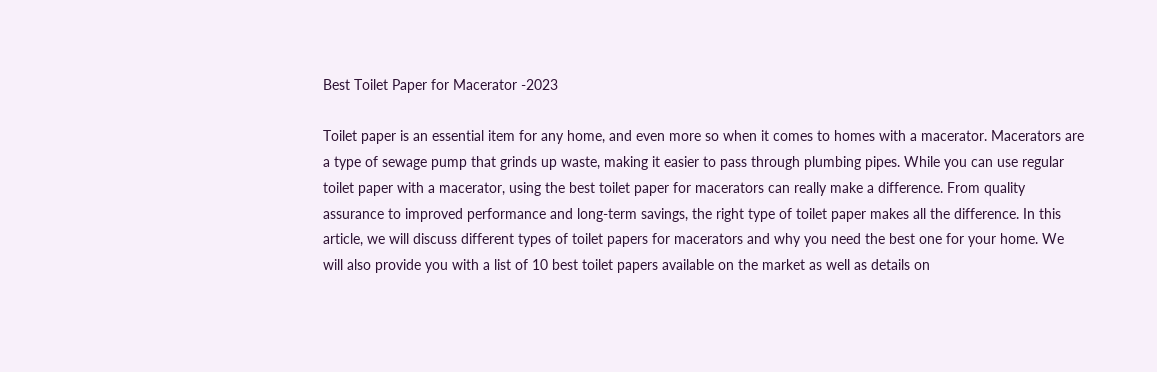Best Toilet Paper for Macerator -2023

Toilet paper is an essential item for any home, and even more so when it comes to homes with a macerator. Macerators are a type of sewage pump that grinds up waste, making it easier to pass through plumbing pipes. While you can use regular toilet paper with a macerator, using the best toilet paper for macerators can really make a difference. From quality assurance to improved performance and long-term savings, the right type of toilet paper makes all the difference. In this article, we will discuss different types of toilet papers for macerators and why you need the best one for your home. We will also provide you with a list of 10 best toilet papers available on the market as well as details on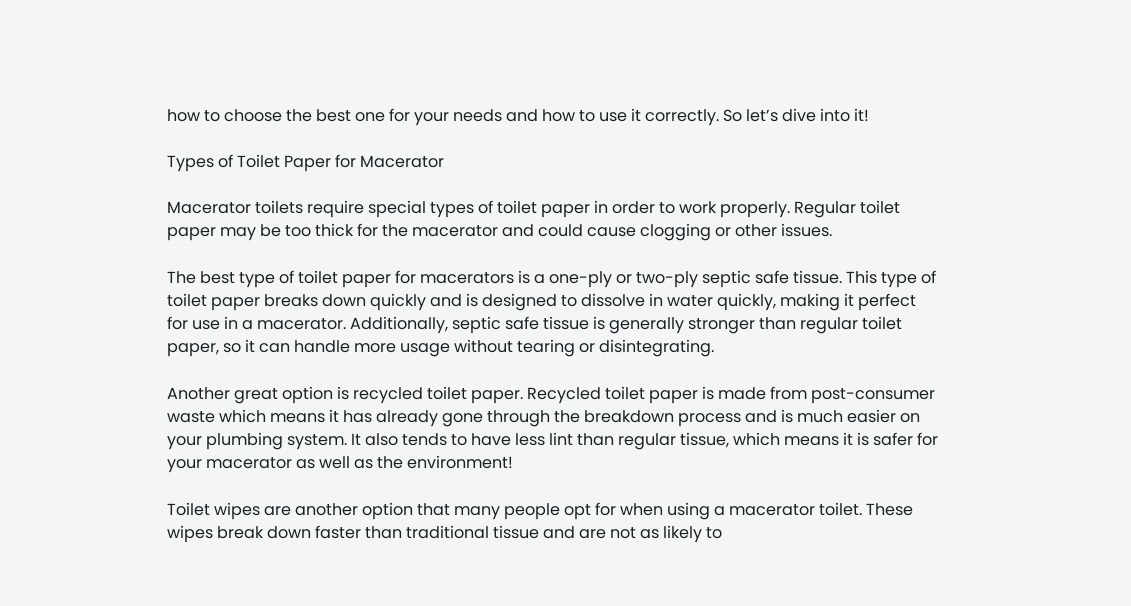how to choose the best one for your needs and how to use it correctly. So let’s dive into it!

Types of Toilet Paper for Macerator

Macerator toilets require special types of toilet paper in order to work properly. Regular toilet paper may be too thick for the macerator and could cause clogging or other issues.

The best type of toilet paper for macerators is a one-ply or two-ply septic safe tissue. This type of toilet paper breaks down quickly and is designed to dissolve in water quickly, making it perfect for use in a macerator. Additionally, septic safe tissue is generally stronger than regular toilet paper, so it can handle more usage without tearing or disintegrating.

Another great option is recycled toilet paper. Recycled toilet paper is made from post-consumer waste which means it has already gone through the breakdown process and is much easier on your plumbing system. It also tends to have less lint than regular tissue, which means it is safer for your macerator as well as the environment!

Toilet wipes are another option that many people opt for when using a macerator toilet. These wipes break down faster than traditional tissue and are not as likely to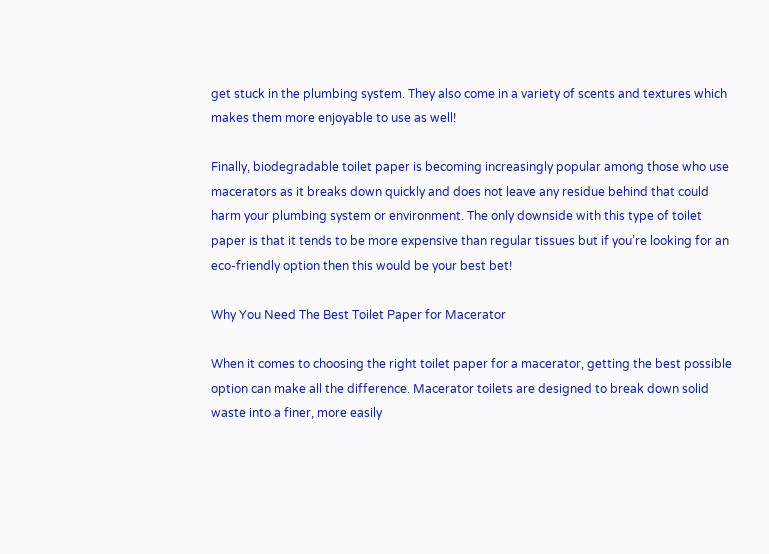get stuck in the plumbing system. They also come in a variety of scents and textures which makes them more enjoyable to use as well!

Finally, biodegradable toilet paper is becoming increasingly popular among those who use macerators as it breaks down quickly and does not leave any residue behind that could harm your plumbing system or environment. The only downside with this type of toilet paper is that it tends to be more expensive than regular tissues but if you’re looking for an eco-friendly option then this would be your best bet!

Why You Need The Best Toilet Paper for Macerator

When it comes to choosing the right toilet paper for a macerator, getting the best possible option can make all the difference. Macerator toilets are designed to break down solid waste into a finer, more easily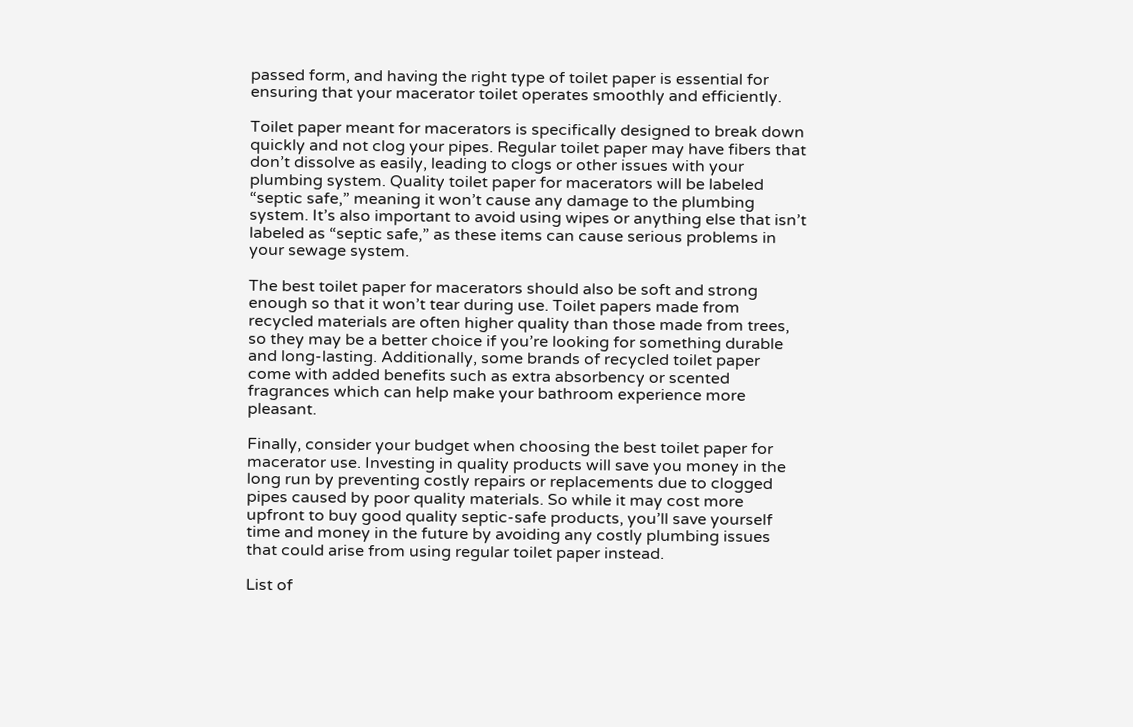passed form, and having the right type of toilet paper is essential for ensuring that your macerator toilet operates smoothly and efficiently.

Toilet paper meant for macerators is specifically designed to break down quickly and not clog your pipes. Regular toilet paper may have fibers that don’t dissolve as easily, leading to clogs or other issues with your plumbing system. Quality toilet paper for macerators will be labeled “septic safe,” meaning it won’t cause any damage to the plumbing system. It’s also important to avoid using wipes or anything else that isn’t labeled as “septic safe,” as these items can cause serious problems in your sewage system.

The best toilet paper for macerators should also be soft and strong enough so that it won’t tear during use. Toilet papers made from recycled materials are often higher quality than those made from trees, so they may be a better choice if you’re looking for something durable and long-lasting. Additionally, some brands of recycled toilet paper come with added benefits such as extra absorbency or scented fragrances which can help make your bathroom experience more pleasant.

Finally, consider your budget when choosing the best toilet paper for macerator use. Investing in quality products will save you money in the long run by preventing costly repairs or replacements due to clogged pipes caused by poor quality materials. So while it may cost more upfront to buy good quality septic-safe products, you’ll save yourself time and money in the future by avoiding any costly plumbing issues that could arise from using regular toilet paper instead.

List of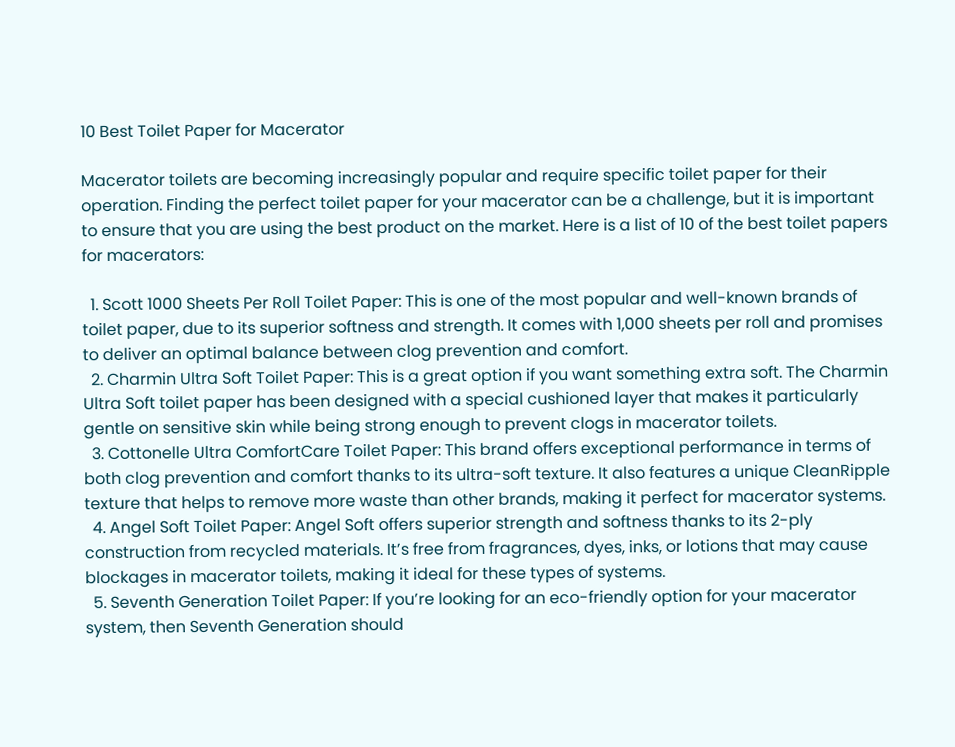10 Best Toilet Paper for Macerator

Macerator toilets are becoming increasingly popular and require specific toilet paper for their operation. Finding the perfect toilet paper for your macerator can be a challenge, but it is important to ensure that you are using the best product on the market. Here is a list of 10 of the best toilet papers for macerators:

  1. Scott 1000 Sheets Per Roll Toilet Paper: This is one of the most popular and well-known brands of toilet paper, due to its superior softness and strength. It comes with 1,000 sheets per roll and promises to deliver an optimal balance between clog prevention and comfort.
  2. Charmin Ultra Soft Toilet Paper: This is a great option if you want something extra soft. The Charmin Ultra Soft toilet paper has been designed with a special cushioned layer that makes it particularly gentle on sensitive skin while being strong enough to prevent clogs in macerator toilets.
  3. Cottonelle Ultra ComfortCare Toilet Paper: This brand offers exceptional performance in terms of both clog prevention and comfort thanks to its ultra-soft texture. It also features a unique CleanRipple texture that helps to remove more waste than other brands, making it perfect for macerator systems.
  4. Angel Soft Toilet Paper: Angel Soft offers superior strength and softness thanks to its 2-ply construction from recycled materials. It’s free from fragrances, dyes, inks, or lotions that may cause blockages in macerator toilets, making it ideal for these types of systems.
  5. Seventh Generation Toilet Paper: If you’re looking for an eco-friendly option for your macerator system, then Seventh Generation should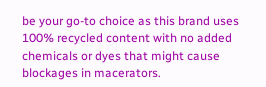be your go-to choice as this brand uses 100% recycled content with no added chemicals or dyes that might cause blockages in macerators.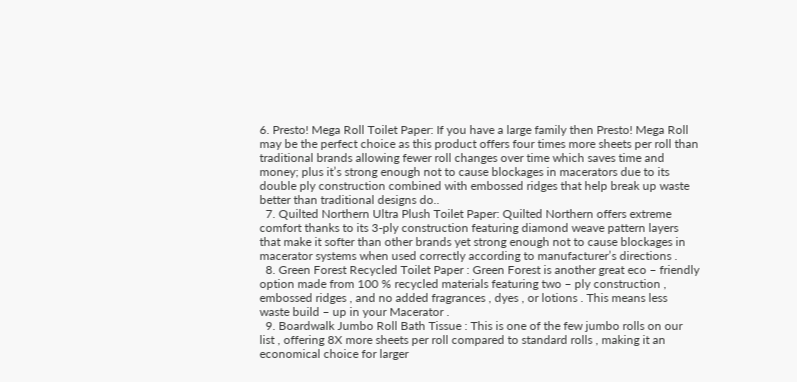6. Presto! Mega Roll Toilet Paper: If you have a large family then Presto! Mega Roll may be the perfect choice as this product offers four times more sheets per roll than traditional brands allowing fewer roll changes over time which saves time and money; plus it’s strong enough not to cause blockages in macerators due to its double ply construction combined with embossed ridges that help break up waste better than traditional designs do..
  7. Quilted Northern Ultra Plush Toilet Paper: Quilted Northern offers extreme comfort thanks to its 3-ply construction featuring diamond weave pattern layers that make it softer than other brands yet strong enough not to cause blockages in macerator systems when used correctly according to manufacturer’s directions .
  8. Green Forest Recycled Toilet Paper : Green Forest is another great eco – friendly option made from 100 % recycled materials featuring two – ply construction , embossed ridges , and no added fragrances , dyes , or lotions . This means less waste build – up in your Macerator .
  9. Boardwalk Jumbo Roll Bath Tissue : This is one of the few jumbo rolls on our list , offering 8X more sheets per roll compared to standard rolls , making it an economical choice for larger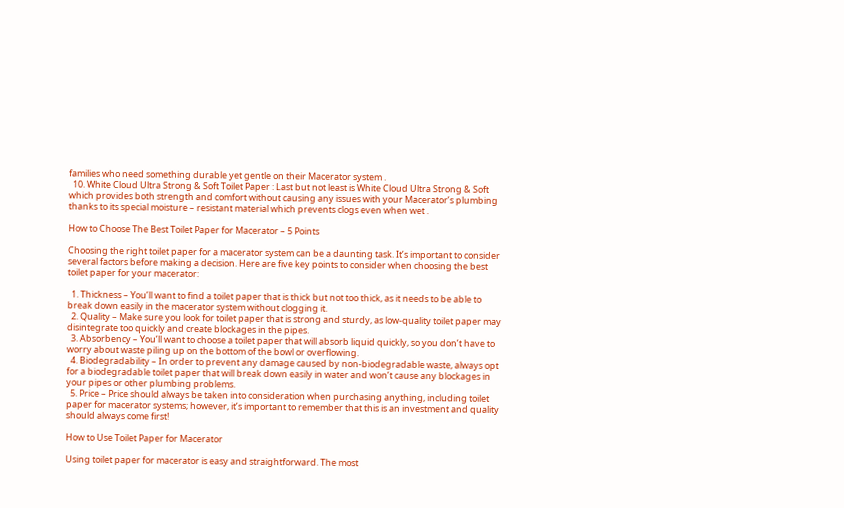families who need something durable yet gentle on their Macerator system .
  10. White Cloud Ultra Strong & Soft Toilet Paper : Last but not least is White Cloud Ultra Strong & Soft which provides both strength and comfort without causing any issues with your Macerator’s plumbing thanks to its special moisture – resistant material which prevents clogs even when wet .

How to Choose The Best Toilet Paper for Macerator – 5 Points

Choosing the right toilet paper for a macerator system can be a daunting task. It’s important to consider several factors before making a decision. Here are five key points to consider when choosing the best toilet paper for your macerator:

  1. Thickness – You’ll want to find a toilet paper that is thick but not too thick, as it needs to be able to break down easily in the macerator system without clogging it.
  2. Quality – Make sure you look for toilet paper that is strong and sturdy, as low-quality toilet paper may disintegrate too quickly and create blockages in the pipes.
  3. Absorbency – You’ll want to choose a toilet paper that will absorb liquid quickly, so you don’t have to worry about waste piling up on the bottom of the bowl or overflowing.
  4. Biodegradability – In order to prevent any damage caused by non-biodegradable waste, always opt for a biodegradable toilet paper that will break down easily in water and won’t cause any blockages in your pipes or other plumbing problems.
  5. Price – Price should always be taken into consideration when purchasing anything, including toilet paper for macerator systems; however, it’s important to remember that this is an investment and quality should always come first!

How to Use Toilet Paper for Macerator

Using toilet paper for macerator is easy and straightforward. The most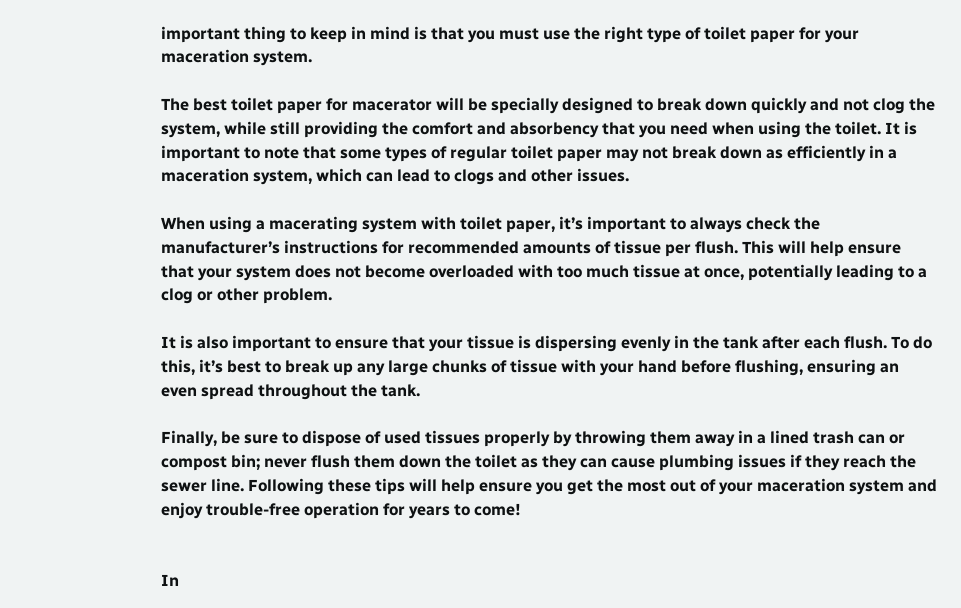important thing to keep in mind is that you must use the right type of toilet paper for your maceration system.

The best toilet paper for macerator will be specially designed to break down quickly and not clog the system, while still providing the comfort and absorbency that you need when using the toilet. It is important to note that some types of regular toilet paper may not break down as efficiently in a maceration system, which can lead to clogs and other issues.

When using a macerating system with toilet paper, it’s important to always check the manufacturer’s instructions for recommended amounts of tissue per flush. This will help ensure that your system does not become overloaded with too much tissue at once, potentially leading to a clog or other problem.

It is also important to ensure that your tissue is dispersing evenly in the tank after each flush. To do this, it’s best to break up any large chunks of tissue with your hand before flushing, ensuring an even spread throughout the tank.

Finally, be sure to dispose of used tissues properly by throwing them away in a lined trash can or compost bin; never flush them down the toilet as they can cause plumbing issues if they reach the sewer line. Following these tips will help ensure you get the most out of your maceration system and enjoy trouble-free operation for years to come!


In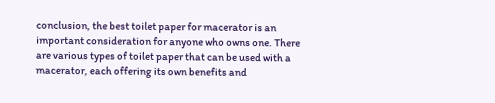conclusion, the best toilet paper for macerator is an important consideration for anyone who owns one. There are various types of toilet paper that can be used with a macerator, each offering its own benefits and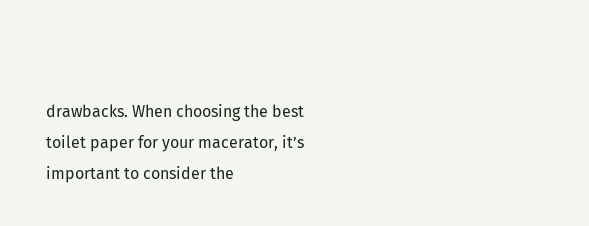drawbacks. When choosing the best toilet paper for your macerator, it’s important to consider the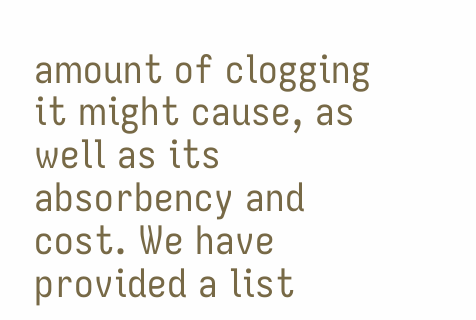amount of clogging it might cause, as well as its absorbency and cost. We have provided a list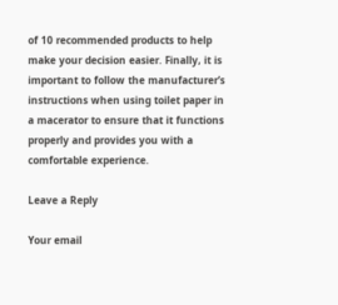of 10 recommended products to help make your decision easier. Finally, it is important to follow the manufacturer’s instructions when using toilet paper in a macerator to ensure that it functions properly and provides you with a comfortable experience.

Leave a Reply

Your email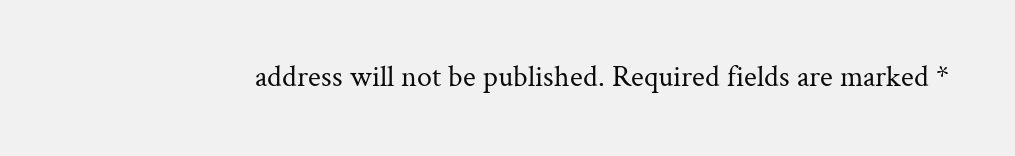address will not be published. Required fields are marked *